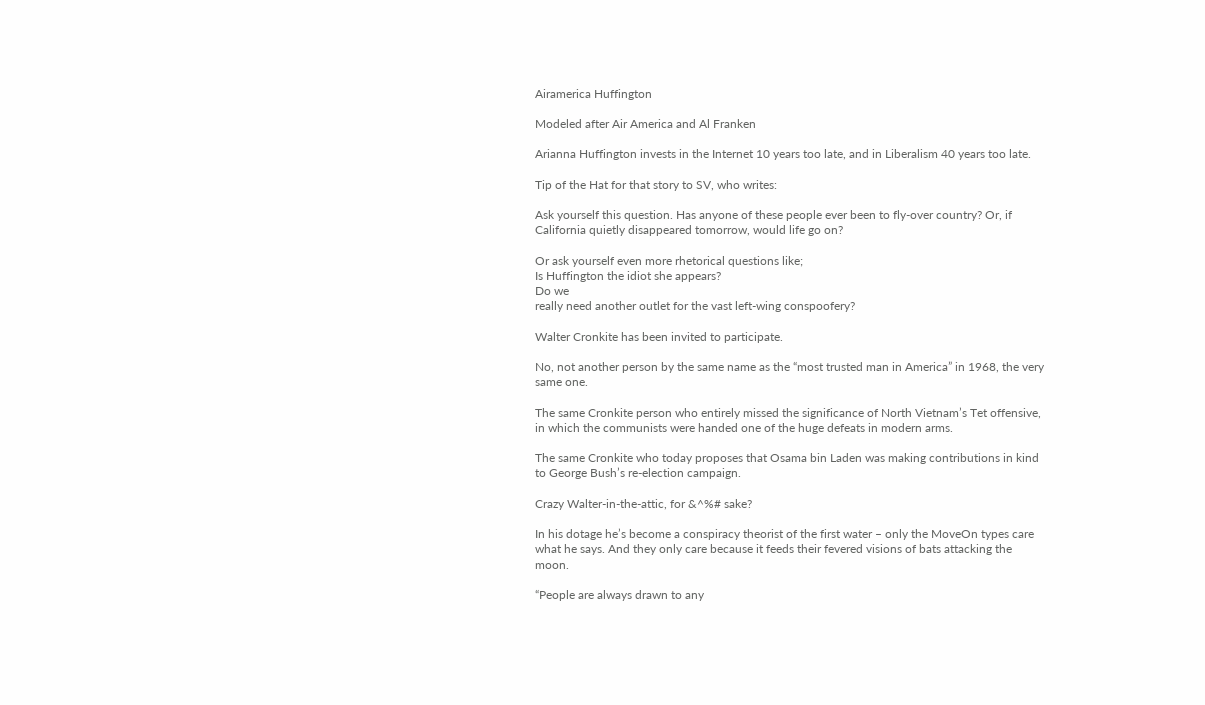Airamerica Huffington

Modeled after Air America and Al Franken

Arianna Huffington invests in the Internet 10 years too late, and in Liberalism 40 years too late.

Tip of the Hat for that story to SV, who writes:

Ask yourself this question. Has anyone of these people ever been to fly-over country? Or, if California quietly disappeared tomorrow, would life go on?

Or ask yourself even more rhetorical questions like;
Is Huffington the idiot she appears?
Do we
really need another outlet for the vast left-wing conspoofery?

Walter Cronkite has been invited to participate.

No, not another person by the same name as the “most trusted man in America” in 1968, the very same one.

The same Cronkite person who entirely missed the significance of North Vietnam’s Tet offensive, in which the communists were handed one of the huge defeats in modern arms.

The same Cronkite who today proposes that Osama bin Laden was making contributions in kind to George Bush’s re-election campaign.

Crazy Walter-in-the-attic, for &^%# sake?

In his dotage he’s become a conspiracy theorist of the first water – only the MoveOn types care what he says. And they only care because it feeds their fevered visions of bats attacking the moon.

“People are always drawn to any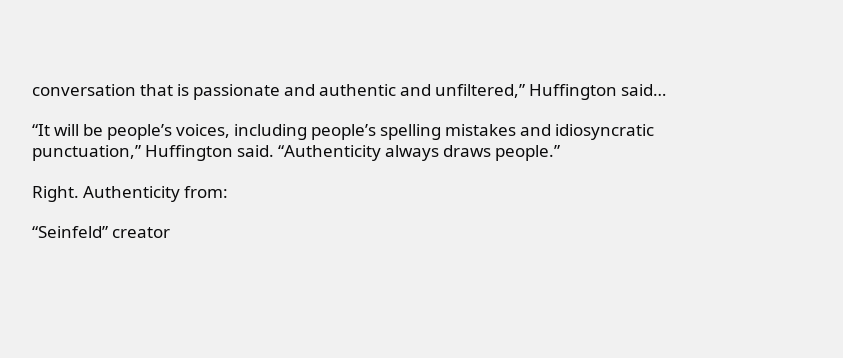conversation that is passionate and authentic and unfiltered,” Huffington said…

“It will be people’s voices, including people’s spelling mistakes and idiosyncratic punctuation,” Huffington said. “Authenticity always draws people.”

Right. Authenticity from:

“Seinfeld” creator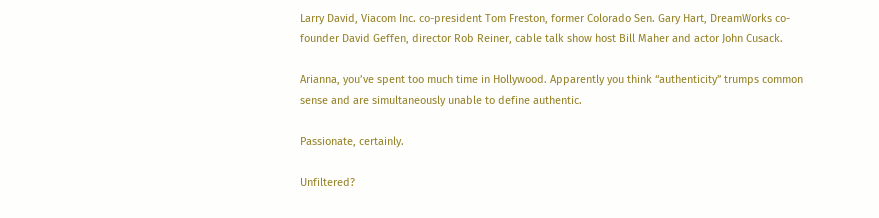Larry David, Viacom Inc. co-president Tom Freston, former Colorado Sen. Gary Hart, DreamWorks co-founder David Geffen, director Rob Reiner, cable talk show host Bill Maher and actor John Cusack.

Arianna, you’ve spent too much time in Hollywood. Apparently you think “authenticity” trumps common sense and are simultaneously unable to define authentic.

Passionate, certainly.

Unfiltered?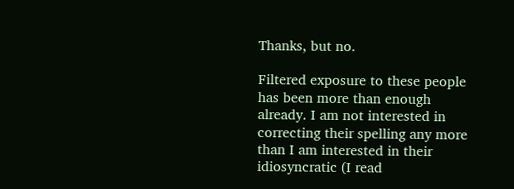Thanks, but no.

Filtered exposure to these people has been more than enough already. I am not interested in correcting their spelling any more than I am interested in their idiosyncratic (I read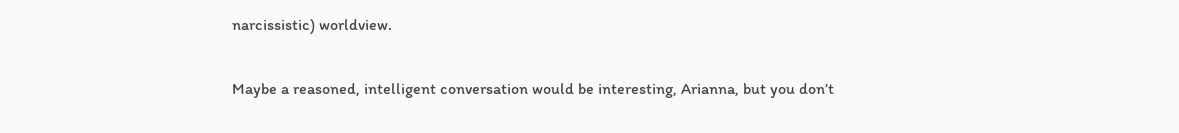narcissistic) worldview.

Maybe a reasoned, intelligent conversation would be interesting, Arianna, but you don’t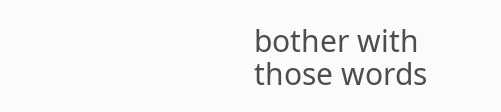bother with those words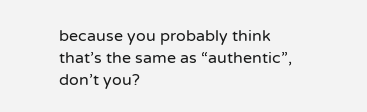because you probably think that’s the same as “authentic”, don’t you?